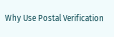Why Use Postal Verification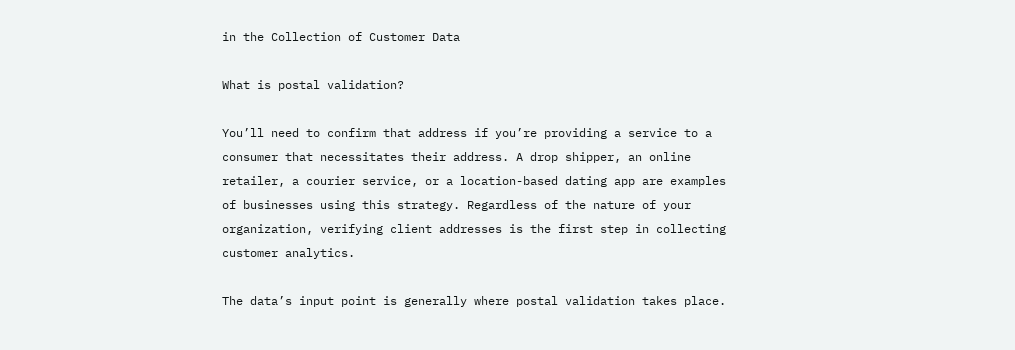in the Collection of Customer Data

What is postal validation?

You’ll need to confirm that address if you’re providing a service to a consumer that necessitates their address. A drop shipper, an online retailer, a courier service, or a location-based dating app are examples of businesses using this strategy. Regardless of the nature of your organization, verifying client addresses is the first step in collecting customer analytics.

The data’s input point is generally where postal validation takes place.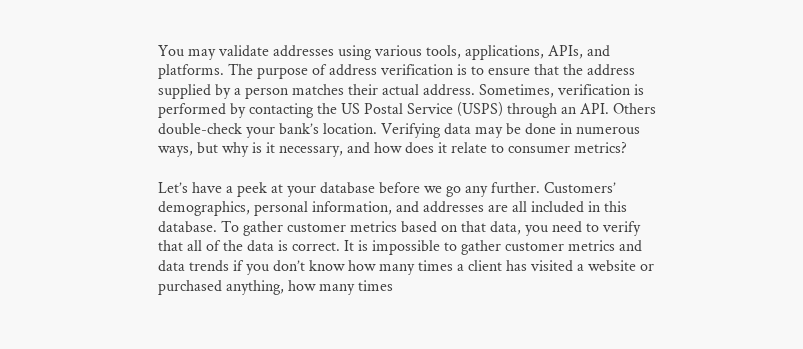You may validate addresses using various tools, applications, APIs, and platforms. The purpose of address verification is to ensure that the address supplied by a person matches their actual address. Sometimes, verification is performed by contacting the US Postal Service (USPS) through an API. Others double-check your bank’s location. Verifying data may be done in numerous ways, but why is it necessary, and how does it relate to consumer metrics?

Let’s have a peek at your database before we go any further. Customers’ demographics, personal information, and addresses are all included in this database. To gather customer metrics based on that data, you need to verify that all of the data is correct. It is impossible to gather customer metrics and data trends if you don’t know how many times a client has visited a website or purchased anything, how many times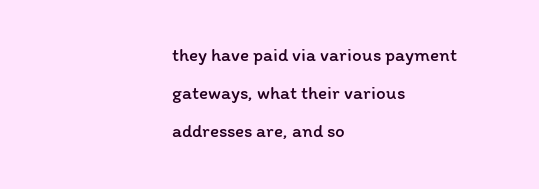they have paid via various payment gateways, what their various addresses are, and so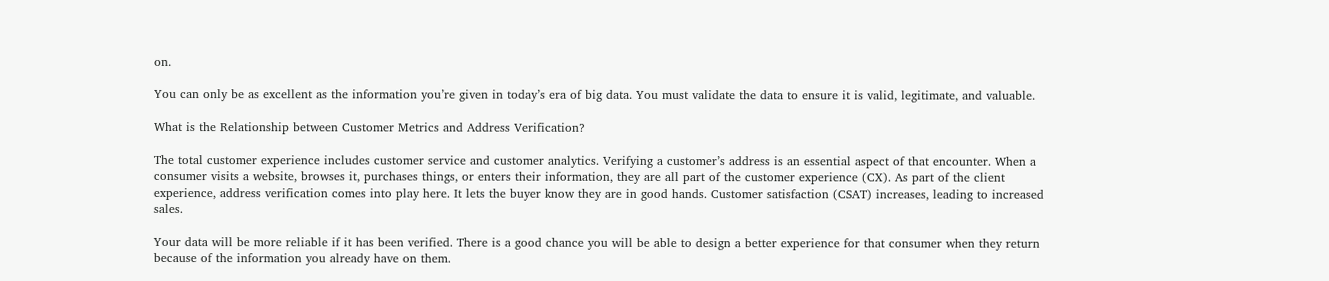on.

You can only be as excellent as the information you’re given in today’s era of big data. You must validate the data to ensure it is valid, legitimate, and valuable.

What is the Relationship between Customer Metrics and Address Verification?

The total customer experience includes customer service and customer analytics. Verifying a customer’s address is an essential aspect of that encounter. When a consumer visits a website, browses it, purchases things, or enters their information, they are all part of the customer experience (CX). As part of the client experience, address verification comes into play here. It lets the buyer know they are in good hands. Customer satisfaction (CSAT) increases, leading to increased sales.

Your data will be more reliable if it has been verified. There is a good chance you will be able to design a better experience for that consumer when they return because of the information you already have on them.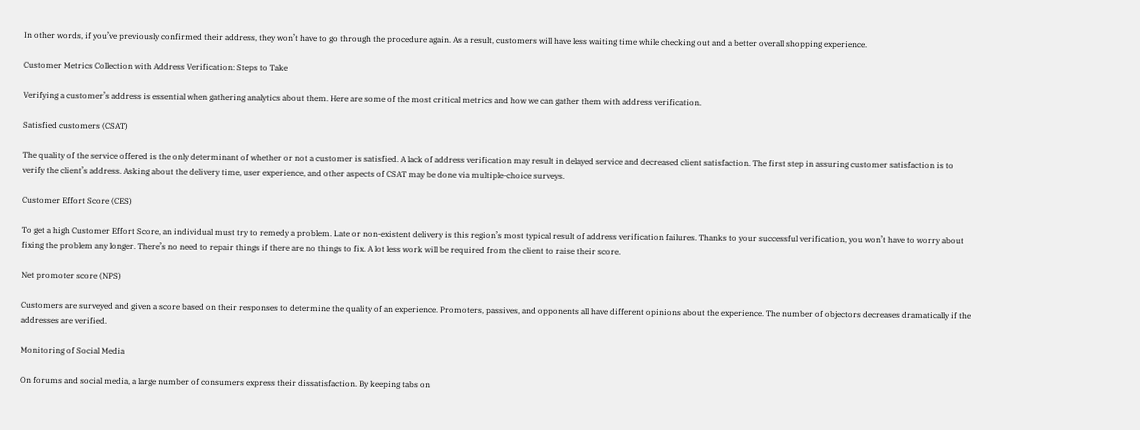In other words, if you’ve previously confirmed their address, they won’t have to go through the procedure again. As a result, customers will have less waiting time while checking out and a better overall shopping experience.

Customer Metrics Collection with Address Verification: Steps to Take

Verifying a customer’s address is essential when gathering analytics about them. Here are some of the most critical metrics and how we can gather them with address verification.

Satisfied customers (CSAT)

The quality of the service offered is the only determinant of whether or not a customer is satisfied. A lack of address verification may result in delayed service and decreased client satisfaction. The first step in assuring customer satisfaction is to verify the client’s address. Asking about the delivery time, user experience, and other aspects of CSAT may be done via multiple-choice surveys.

Customer Effort Score (CES)

To get a high Customer Effort Score, an individual must try to remedy a problem. Late or non-existent delivery is this region’s most typical result of address verification failures. Thanks to your successful verification, you won’t have to worry about fixing the problem any longer. There’s no need to repair things if there are no things to fix. A lot less work will be required from the client to raise their score.

Net promoter score (NPS)

Customers are surveyed and given a score based on their responses to determine the quality of an experience. Promoters, passives, and opponents all have different opinions about the experience. The number of objectors decreases dramatically if the addresses are verified.

Monitoring of Social Media

On forums and social media, a large number of consumers express their dissatisfaction. By keeping tabs on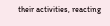their activities, reacting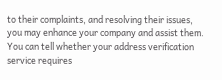to their complaints, and resolving their issues, you may enhance your company and assist them. You can tell whether your address verification service requires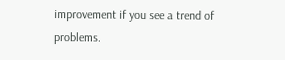improvement if you see a trend of problems.